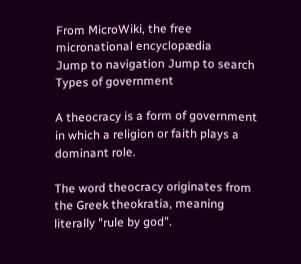From MicroWiki, the free micronational encyclopædia
Jump to navigation Jump to search
Types of government

A theocracy is a form of government in which a religion or faith plays a dominant role.

The word theocracy originates from the Greek theokratia, meaning literally "rule by god".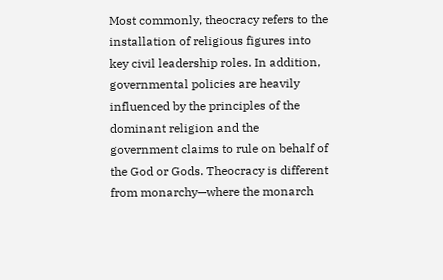Most commonly, theocracy refers to the installation of religious figures into key civil leadership roles. In addition, governmental policies are heavily influenced by the principles of the dominant religion and the government claims to rule on behalf of the God or Gods. Theocracy is different from monarchy—where the monarch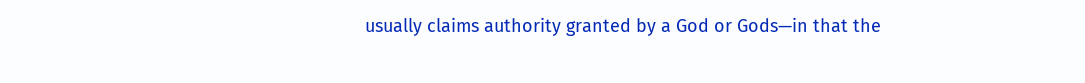usually claims authority granted by a God or Gods—in that the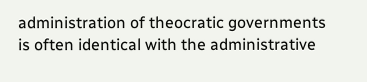administration of theocratic governments is often identical with the administrative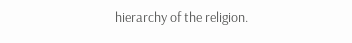hierarchy of the religion.